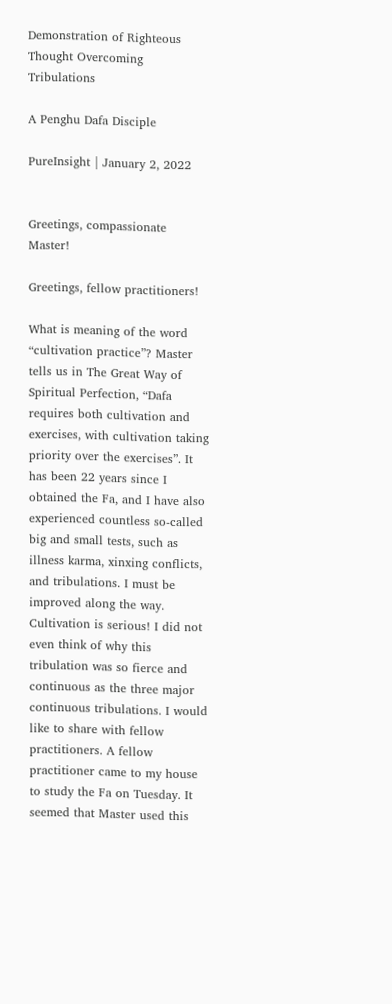Demonstration of Righteous Thought Overcoming Tribulations

A Penghu Dafa Disciple

PureInsight | January 2, 2022


Greetings, compassionate Master!

Greetings, fellow practitioners!

What is meaning of the word “cultivation practice”? Master tells us in The Great Way of Spiritual Perfection, “Dafa requires both cultivation and exercises, with cultivation taking priority over the exercises”. It has been 22 years since I obtained the Fa, and I have also experienced countless so-called big and small tests, such as illness karma, xinxing conflicts, and tribulations. I must be improved along the way. Cultivation is serious! I did not even think of why this tribulation was so fierce and continuous as the three major continuous tribulations. I would like to share with fellow practitioners. A fellow practitioner came to my house to study the Fa on Tuesday. It seemed that Master used this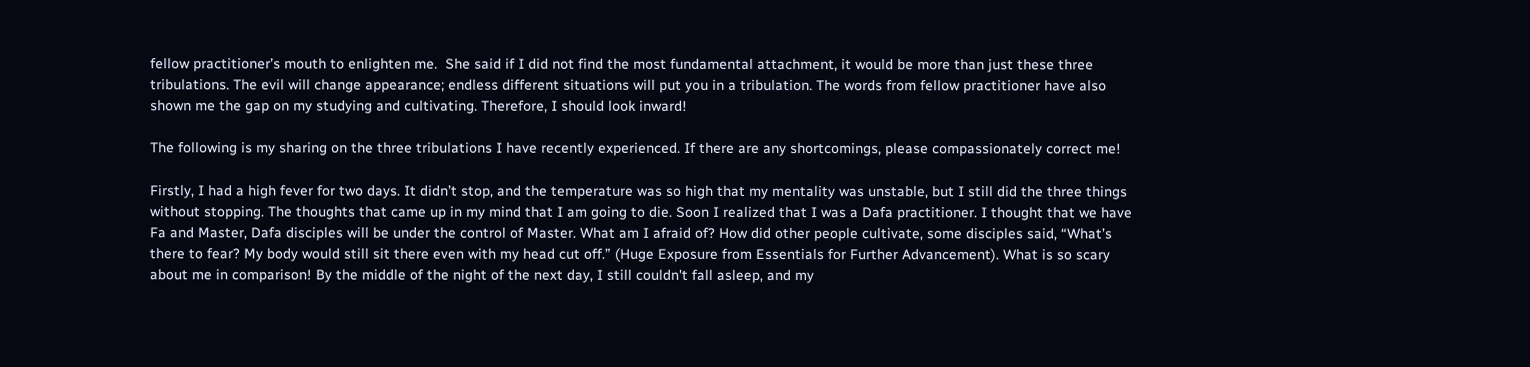fellow practitioner’s mouth to enlighten me.  She said if I did not find the most fundamental attachment, it would be more than just these three tribulations. The evil will change appearance; endless different situations will put you in a tribulation. The words from fellow practitioner have also shown me the gap on my studying and cultivating. Therefore, I should look inward!

The following is my sharing on the three tribulations I have recently experienced. If there are any shortcomings, please compassionately correct me!

Firstly, I had a high fever for two days. It didn’t stop, and the temperature was so high that my mentality was unstable, but I still did the three things without stopping. The thoughts that came up in my mind that I am going to die. Soon I realized that I was a Dafa practitioner. I thought that we have Fa and Master, Dafa disciples will be under the control of Master. What am I afraid of? How did other people cultivate, some disciples said, “What’s there to fear? My body would still sit there even with my head cut off.” (Huge Exposure from Essentials for Further Advancement). What is so scary about me in comparison! By the middle of the night of the next day, I still couldn't fall asleep, and my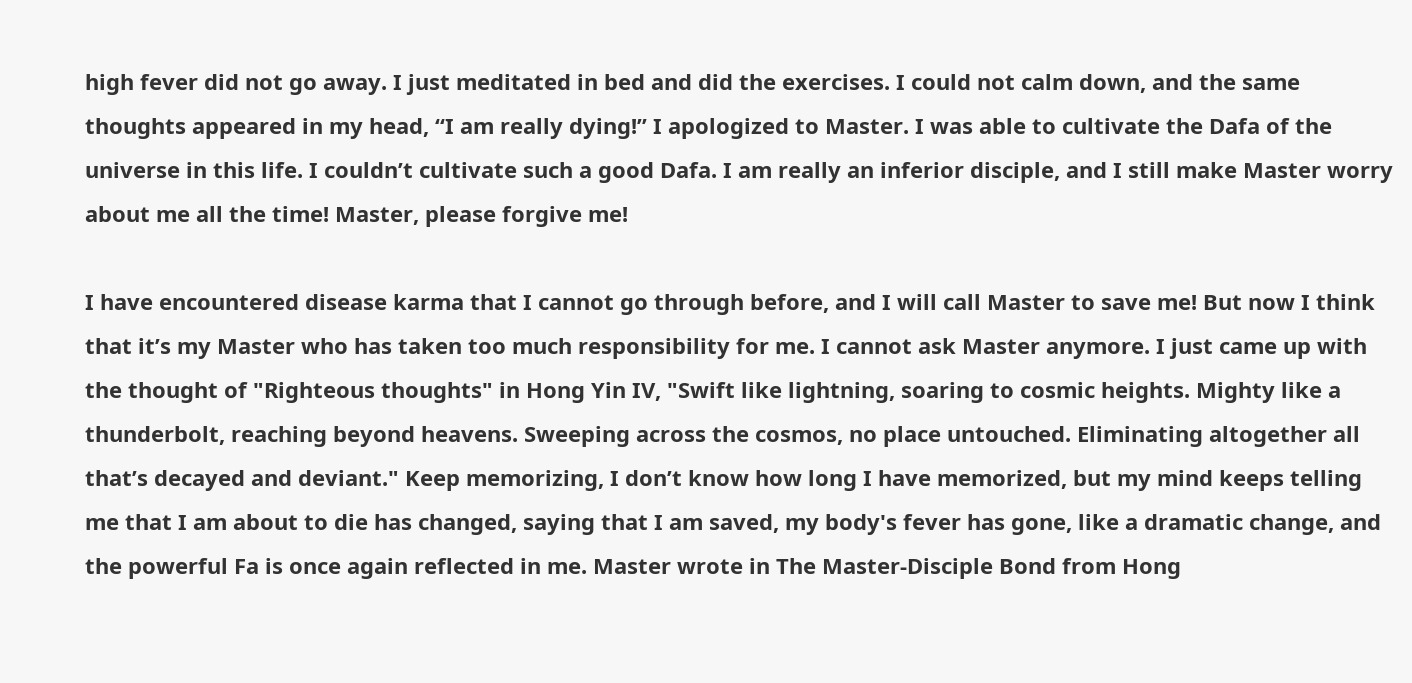high fever did not go away. I just meditated in bed and did the exercises. I could not calm down, and the same thoughts appeared in my head, “I am really dying!” I apologized to Master. I was able to cultivate the Dafa of the universe in this life. I couldn’t cultivate such a good Dafa. I am really an inferior disciple, and I still make Master worry about me all the time! Master, please forgive me!

I have encountered disease karma that I cannot go through before, and I will call Master to save me! But now I think that it’s my Master who has taken too much responsibility for me. I cannot ask Master anymore. I just came up with the thought of "Righteous thoughts" in Hong Yin IV, "Swift like lightning, soaring to cosmic heights. Mighty like a thunderbolt, reaching beyond heavens. Sweeping across the cosmos, no place untouched. Eliminating altogether all that’s decayed and deviant." Keep memorizing, I don’t know how long I have memorized, but my mind keeps telling me that I am about to die has changed, saying that I am saved, my body's fever has gone, like a dramatic change, and the powerful Fa is once again reflected in me. Master wrote in The Master-Disciple Bond from Hong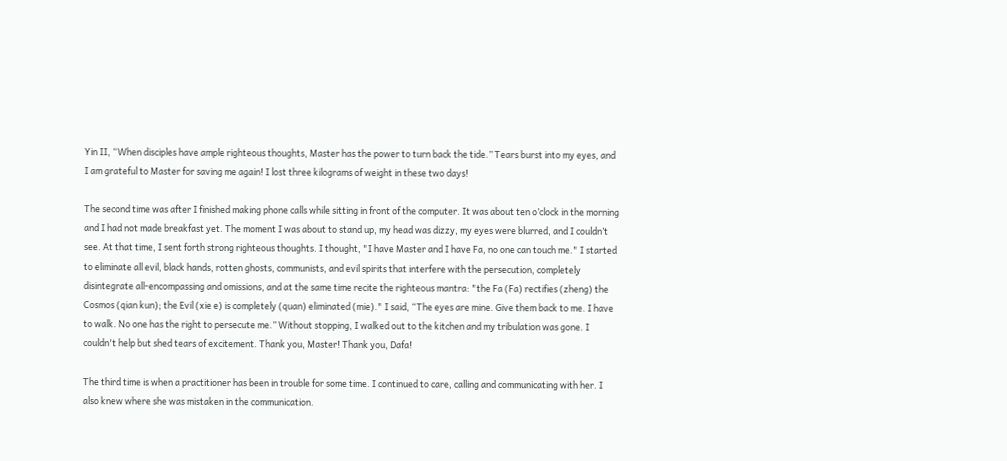Yin II, “When disciples have ample righteous thoughts, Master has the power to turn back the tide.” Tears burst into my eyes, and I am grateful to Master for saving me again! I lost three kilograms of weight in these two days!

The second time was after I finished making phone calls while sitting in front of the computer. It was about ten o’clock in the morning and I had not made breakfast yet. The moment I was about to stand up, my head was dizzy, my eyes were blurred, and I couldn’t see. At that time, I sent forth strong righteous thoughts. I thought, "I have Master and I have Fa, no one can touch me." I started to eliminate all evil, black hands, rotten ghosts, communists, and evil spirits that interfere with the persecution, completely disintegrate all-encompassing and omissions, and at the same time recite the righteous mantra: "the Fa (Fa) rectifies (zheng) the Cosmos (qian kun); the Evil (xie e) is completely (quan) eliminated (mie)." I said, “The eyes are mine. Give them back to me. I have to walk. No one has the right to persecute me.” Without stopping, I walked out to the kitchen and my tribulation was gone. I couldn't help but shed tears of excitement. Thank you, Master! Thank you, Dafa!

The third time is when a practitioner has been in trouble for some time. I continued to care, calling and communicating with her. I also knew where she was mistaken in the communication.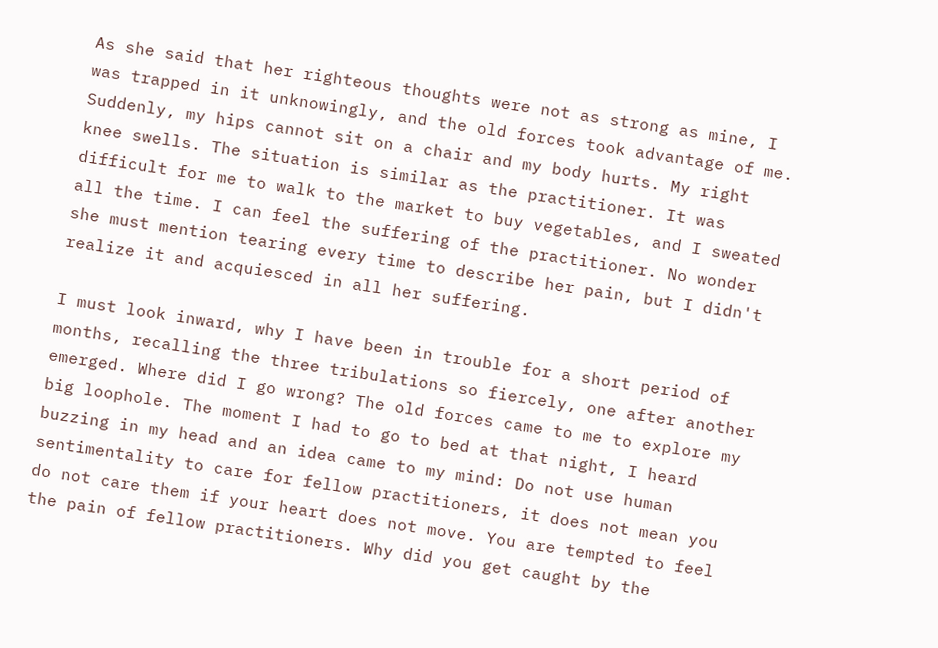As she said that her righteous thoughts were not as strong as mine, I was trapped in it unknowingly, and the old forces took advantage of me. Suddenly, my hips cannot sit on a chair and my body hurts. My right knee swells. The situation is similar as the practitioner. It was difficult for me to walk to the market to buy vegetables, and I sweated all the time. I can feel the suffering of the practitioner. No wonder she must mention tearing every time to describe her pain, but I didn't realize it and acquiesced in all her suffering.

I must look inward, why I have been in trouble for a short period of months, recalling the three tribulations so fiercely, one after another emerged. Where did I go wrong? The old forces came to me to explore my big loophole. The moment I had to go to bed at that night, I heard buzzing in my head and an idea came to my mind: Do not use human sentimentality to care for fellow practitioners, it does not mean you do not care them if your heart does not move. You are tempted to feel the pain of fellow practitioners. Why did you get caught by the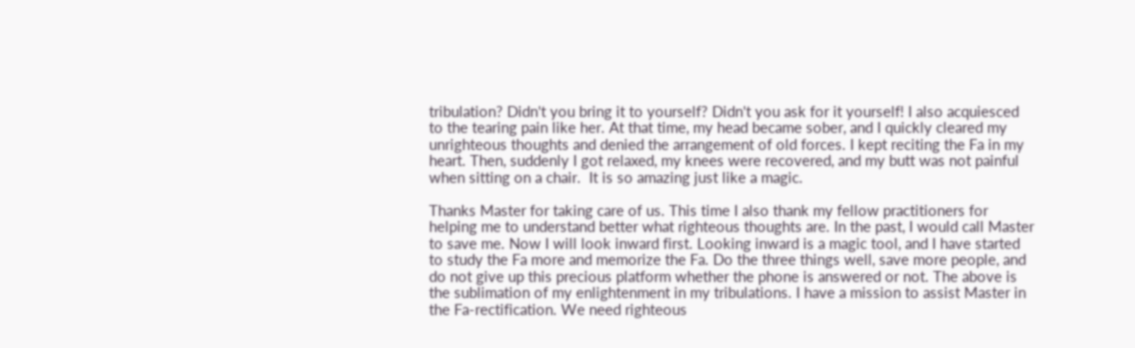tribulation? Didn't you bring it to yourself? Didn't you ask for it yourself! I also acquiesced to the tearing pain like her. At that time, my head became sober, and I quickly cleared my unrighteous thoughts and denied the arrangement of old forces. I kept reciting the Fa in my heart. Then, suddenly I got relaxed, my knees were recovered, and my butt was not painful when sitting on a chair.  It is so amazing just like a magic.

Thanks Master for taking care of us. This time I also thank my fellow practitioners for helping me to understand better what righteous thoughts are. In the past, I would call Master to save me. Now I will look inward first. Looking inward is a magic tool, and I have started to study the Fa more and memorize the Fa. Do the three things well, save more people, and do not give up this precious platform whether the phone is answered or not. The above is the sublimation of my enlightenment in my tribulations. I have a mission to assist Master in the Fa-rectification. We need righteous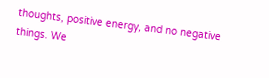thoughts, positive energy, and no negative things. We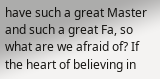have such a great Master and such a great Fa, so what are we afraid of? If the heart of believing in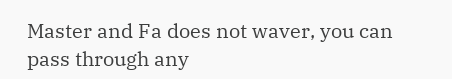Master and Fa does not waver, you can pass through any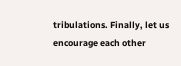tribulations. Finally, let us encourage each other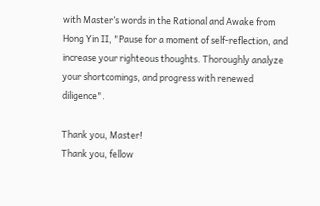with Master’s words in the Rational and Awake from Hong Yin II, "Pause for a moment of self-reflection, and increase your righteous thoughts. Thoroughly analyze your shortcomings, and progress with renewed diligence".

Thank you, Master!
Thank you, fellow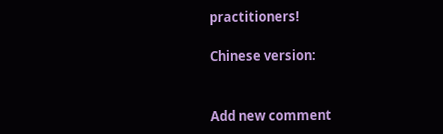practitioners!

Chinese version:


Add new comment